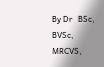By Dr   BSc, BVSc, MRCVS,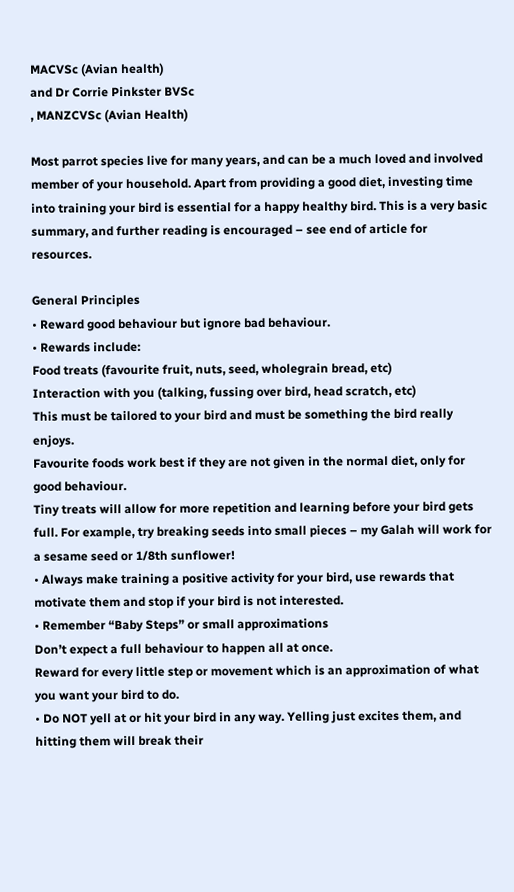MACVSc (Avian health)
and Dr Corrie Pinkster BVSc
, MANZCVSc (Avian Health)

Most parrot species live for many years, and can be a much loved and involved member of your household. Apart from providing a good diet, investing time into training your bird is essential for a happy healthy bird. This is a very basic summary, and further reading is encouraged – see end of article for resources.

General Principles
• Reward good behaviour but ignore bad behaviour.
• Rewards include:
Food treats (favourite fruit, nuts, seed, wholegrain bread, etc)
Interaction with you (talking, fussing over bird, head scratch, etc)
This must be tailored to your bird and must be something the bird really enjoys.
Favourite foods work best if they are not given in the normal diet, only for good behaviour.
Tiny treats will allow for more repetition and learning before your bird gets full. For example, try breaking seeds into small pieces – my Galah will work for a sesame seed or 1/8th sunflower!
• Always make training a positive activity for your bird, use rewards that motivate them and stop if your bird is not interested.
• Remember “Baby Steps” or small approximations
Don’t expect a full behaviour to happen all at once.
Reward for every little step or movement which is an approximation of what you want your bird to do.
• Do NOT yell at or hit your bird in any way. Yelling just excites them, and hitting them will break their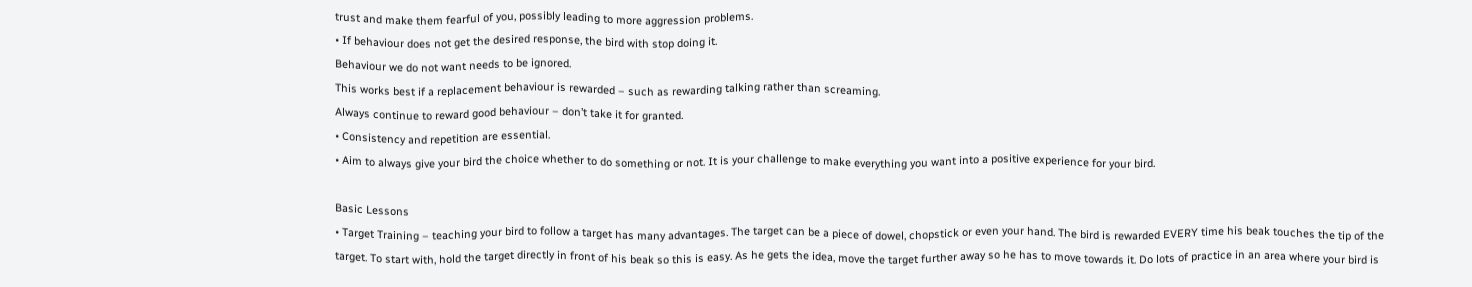trust and make them fearful of you, possibly leading to more aggression problems.
• If behaviour does not get the desired response, the bird with stop doing it.
Behaviour we do not want needs to be ignored.
This works best if a replacement behaviour is rewarded – such as rewarding talking rather than screaming.
Always continue to reward good behaviour – don’t take it for granted.
• Consistency and repetition are essential.
• Aim to always give your bird the choice whether to do something or not. It is your challenge to make everything you want into a positive experience for your bird.

Basic Lessons
• Target Training – teaching your bird to follow a target has many advantages. The target can be a piece of dowel, chopstick or even your hand. The bird is rewarded EVERY time his beak touches the tip of the target. To start with, hold the target directly in front of his beak so this is easy. As he gets the idea, move the target further away so he has to move towards it. Do lots of practice in an area where your bird is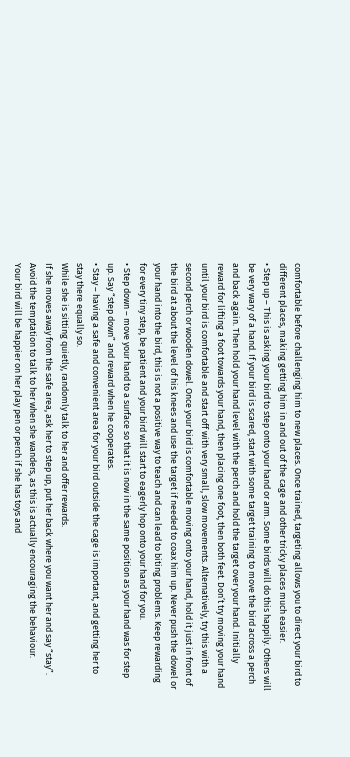comfortable before challenging him to new places. Once trained, targeting allows you to direct your bird to different places, making getting him in and out of the cage and other tricky places much easier.
• Step up – This is asking your bird to step onto your hand or arm. Some birds will do this happily. Others will be very wary of a hand. If your bird is scared, start with some target training to move the bird across a perch and back again. Then hold your hand level with the perch and hold the target over your hand. Initially reward for lifting a foot towards your hand, then placing one foot, then both feet. Don’t try moving your hand until your bird is comfortable and start off with very small, slow movements. Alternatively, try this with a second perch or wooden dowel. Once your bird is comfortable moving onto your hand, hold it just in front of the bird at about the level of his knees and use the target if needed to coax him up. Never push the dowel or your hand into the bird, this is not a positive way to teach and can lead to biting problems. Keep rewarding for every tiny step, be patient and your bird will start to eagerly hop onto your hand for you.
• Step down – move your hand to a surface so that it is now in the same position as your hand was for step up. Say “step down” and reward when he cooperates.
• Stay – having a safe and convenient area for your bird outside the cage is important, and getting her to stay there equally so.
While she is sitting quietly, randomly talk to her and offer rewards.
If she moves away from the safe area, ask her to step up, put her back where you want her and say “stay”.
Avoid the temptation to talk to her when she wanders, as this is actually encouraging the behaviour.
Your bird will be happier on her play pen or perch if she has toys and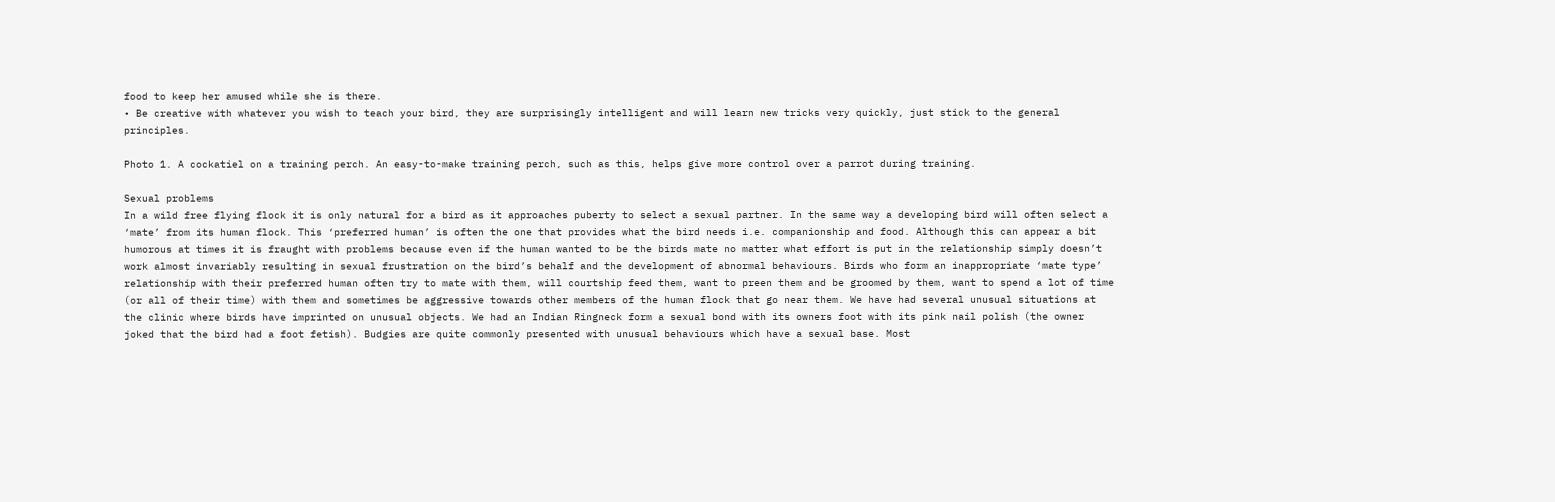food to keep her amused while she is there.
• Be creative with whatever you wish to teach your bird, they are surprisingly intelligent and will learn new tricks very quickly, just stick to the general principles.

Photo 1. A cockatiel on a training perch. An easy-to-make training perch, such as this, helps give more control over a parrot during training.

Sexual problems
In a wild free flying flock it is only natural for a bird as it approaches puberty to select a sexual partner. In the same way a developing bird will often select a ‘mate’ from its human flock. This ‘preferred human’ is often the one that provides what the bird needs i.e. companionship and food. Although this can appear a bit humorous at times it is fraught with problems because even if the human wanted to be the birds mate no matter what effort is put in the relationship simply doesn’t work almost invariably resulting in sexual frustration on the bird’s behalf and the development of abnormal behaviours. Birds who form an inappropriate ‘mate type’ relationship with their preferred human often try to mate with them, will courtship feed them, want to preen them and be groomed by them, want to spend a lot of time (or all of their time) with them and sometimes be aggressive towards other members of the human flock that go near them. We have had several unusual situations at the clinic where birds have imprinted on unusual objects. We had an Indian Ringneck form a sexual bond with its owners foot with its pink nail polish (the owner joked that the bird had a foot fetish). Budgies are quite commonly presented with unusual behaviours which have a sexual base. Most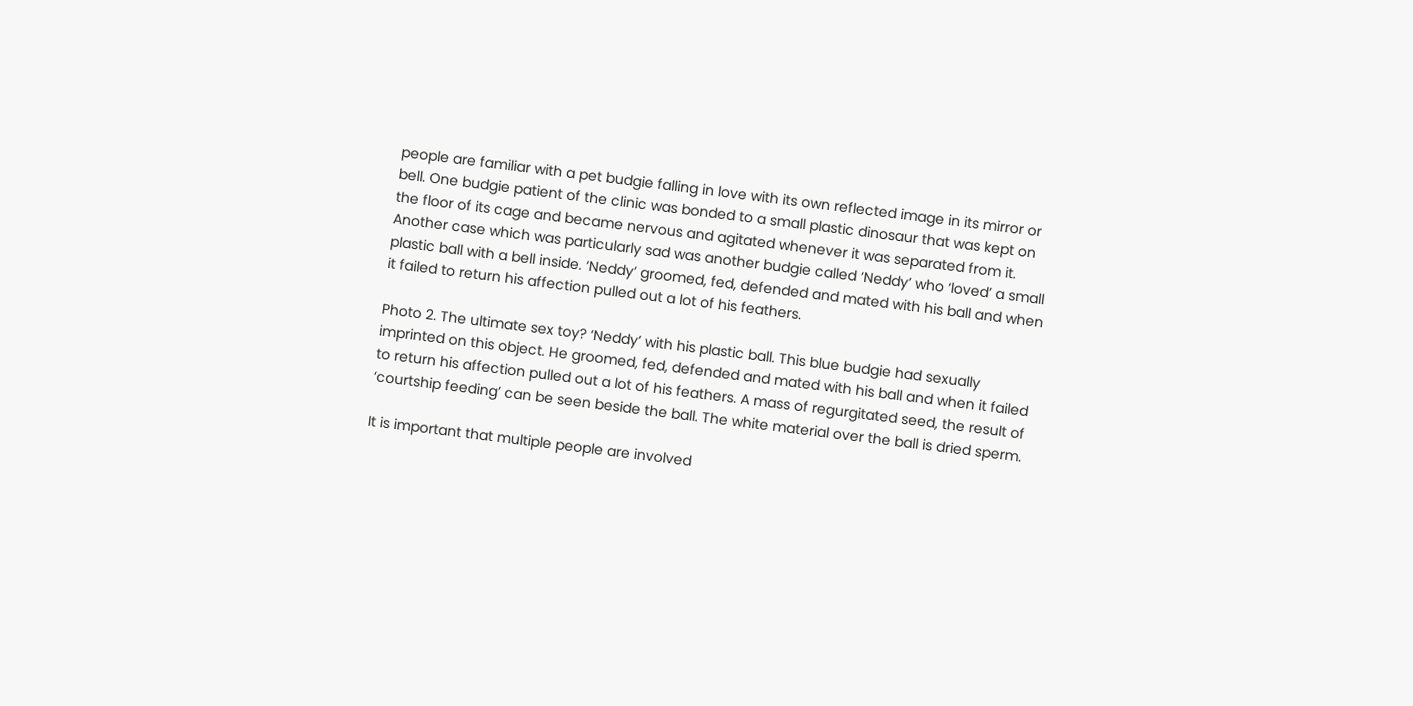people are familiar with a pet budgie falling in love with its own reflected image in its mirror or bell. One budgie patient of the clinic was bonded to a small plastic dinosaur that was kept on the floor of its cage and became nervous and agitated whenever it was separated from it. Another case which was particularly sad was another budgie called ‘Neddy’ who ‘loved’ a small plastic ball with a bell inside. ‘Neddy’ groomed, fed, defended and mated with his ball and when it failed to return his affection pulled out a lot of his feathers.

Photo 2. The ultimate sex toy? ‘Neddy’ with his plastic ball. This blue budgie had sexually imprinted on this object. He groomed, fed, defended and mated with his ball and when it failed to return his affection pulled out a lot of his feathers. A mass of regurgitated seed, the result of ‘courtship feeding’ can be seen beside the ball. The white material over the ball is dried sperm.

It is important that multiple people are involved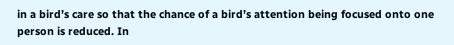in a bird’s care so that the chance of a bird’s attention being focused onto one person is reduced. In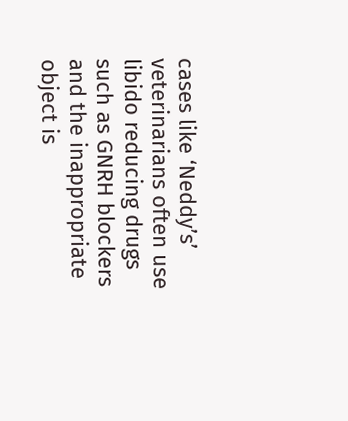cases like ‘Neddy’s’ veterinarians often use libido reducing drugs such as GNRH blockers and the inappropriate object is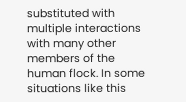substituted with multiple interactions with many other members of the human flock. In some situations like this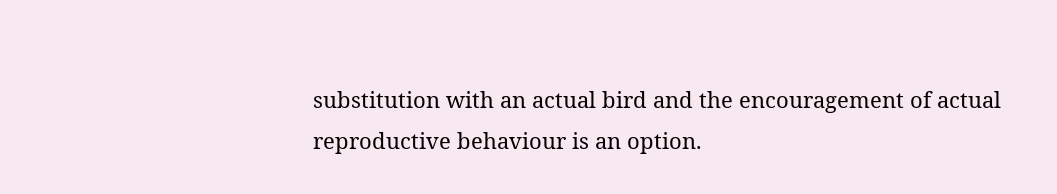substitution with an actual bird and the encouragement of actual reproductive behaviour is an option.